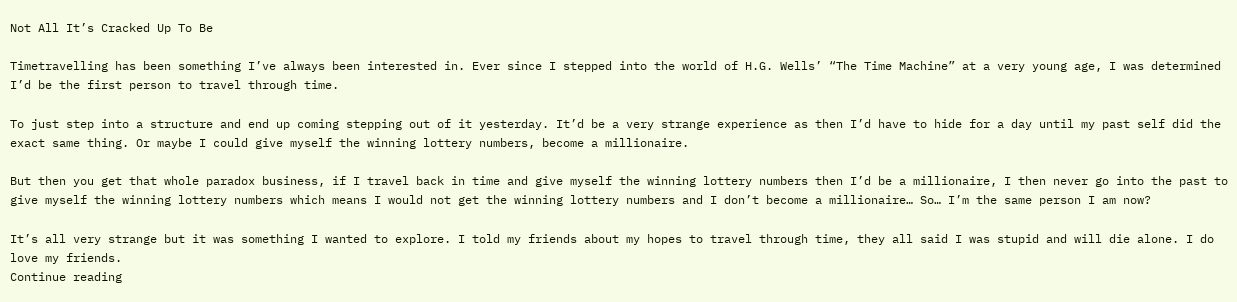Not All It’s Cracked Up To Be

Timetravelling has been something I’ve always been interested in. Ever since I stepped into the world of H.G. Wells’ “The Time Machine” at a very young age, I was determined I’d be the first person to travel through time.

To just step into a structure and end up coming stepping out of it yesterday. It’d be a very strange experience as then I’d have to hide for a day until my past self did the exact same thing. Or maybe I could give myself the winning lottery numbers, become a millionaire.

But then you get that whole paradox business, if I travel back in time and give myself the winning lottery numbers then I’d be a millionaire, I then never go into the past to give myself the winning lottery numbers which means I would not get the winning lottery numbers and I don’t become a millionaire… So… I’m the same person I am now?

It’s all very strange but it was something I wanted to explore. I told my friends about my hopes to travel through time, they all said I was stupid and will die alone. I do love my friends.
Continue reading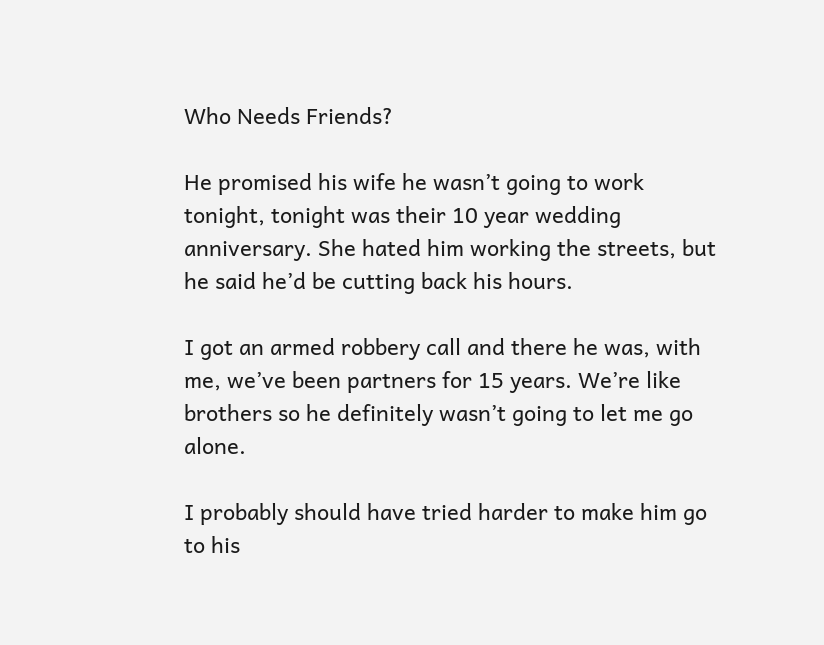Who Needs Friends?

He promised his wife he wasn’t going to work tonight, tonight was their 10 year wedding anniversary. She hated him working the streets, but he said he’d be cutting back his hours.

I got an armed robbery call and there he was, with me, we’ve been partners for 15 years. We’re like brothers so he definitely wasn’t going to let me go alone.

I probably should have tried harder to make him go to his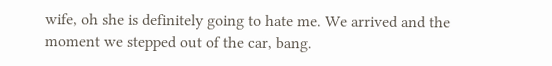wife, oh she is definitely going to hate me. We arrived and the moment we stepped out of the car, bang.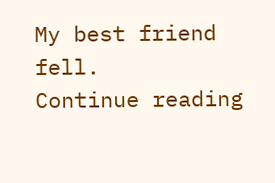My best friend fell.
Continue reading